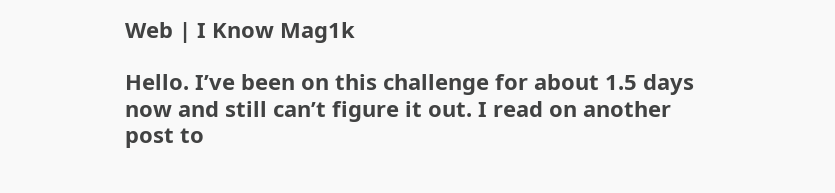Web | I Know Mag1k

Hello. I’ve been on this challenge for about 1.5 days now and still can’t figure it out. I read on another post to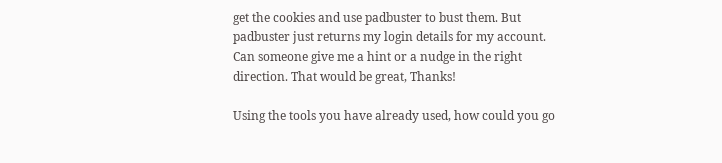get the cookies and use padbuster to bust them. But padbuster just returns my login details for my account. Can someone give me a hint or a nudge in the right direction. That would be great, Thanks!

Using the tools you have already used, how could you go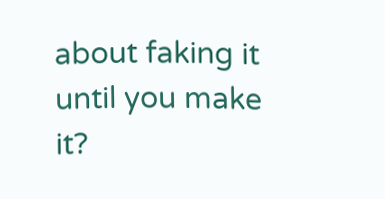about faking it until you make it?